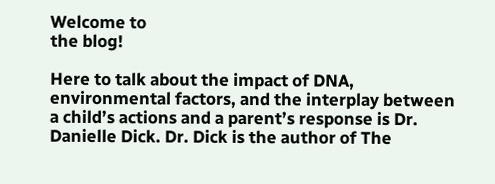Welcome to
the blog!

Here to talk about the impact of DNA, environmental factors, and the interplay between a child’s actions and a parent’s response is Dr. Danielle Dick. Dr. Dick is the author of The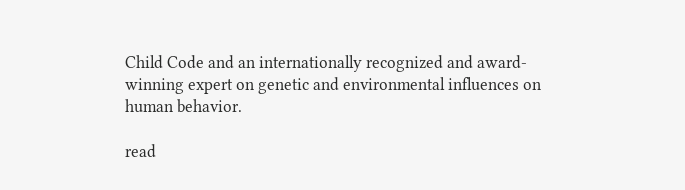Child Code and an internationally recognized and award-winning expert on genetic and environmental influences on human behavior.

read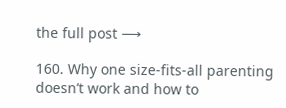the full post ⟶

160. Why one size-fits-all parenting doesn’t work and how to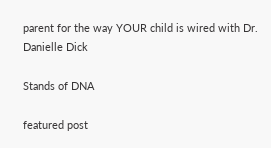parent for the way YOUR child is wired with Dr. Danielle Dick

Stands of DNA

featured post